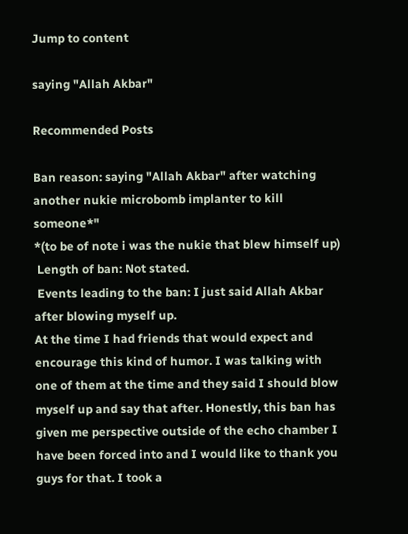Jump to content

saying "Allah Akbar"

Recommended Posts

Ban reason: saying "Allah Akbar" after watching another nukie microbomb implanter to kill someone*"
*(to be of note i was the nukie that blew himself up)
 Length of ban: Not stated.
 Events leading to the ban: I just said Allah Akbar after blowing myself up.
At the time I had friends that would expect and encourage this kind of humor. I was talking with one of them at the time and they said I should blow myself up and say that after. Honestly, this ban has given me perspective outside of the echo chamber I have been forced into and I would like to thank you guys for that. I took a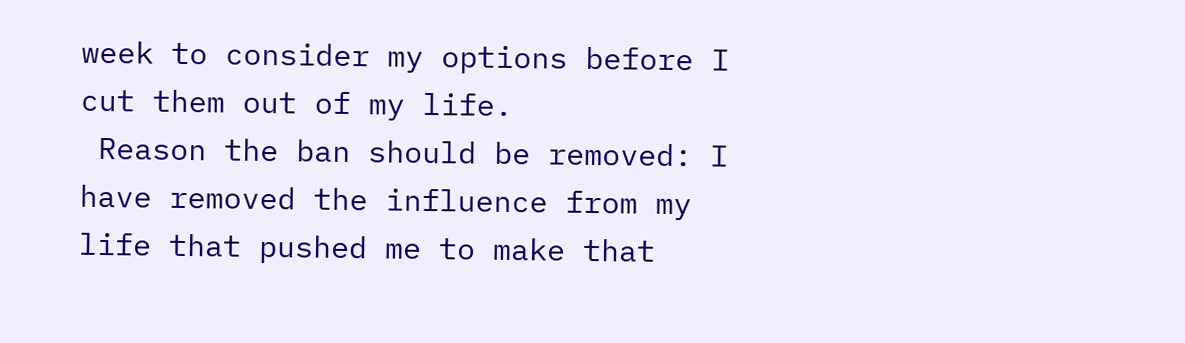week to consider my options before I cut them out of my life.
 Reason the ban should be removed: I have removed the influence from my life that pushed me to make that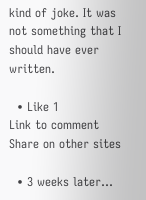kind of joke. It was not something that I should have ever written.

  • Like 1
Link to comment
Share on other sites

  • 3 weeks later...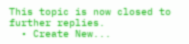This topic is now closed to further replies.
  • Create New...